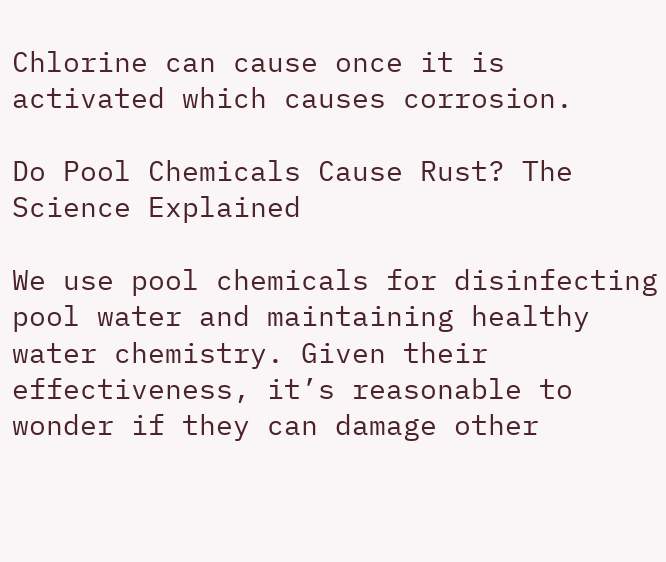Chlorine can cause once it is activated which causes corrosion.

Do Pool Chemicals Cause Rust? The Science Explained

We use pool chemicals for disinfecting pool water and maintaining healthy water chemistry. Given their effectiveness, it’s reasonable to wonder if they can damage other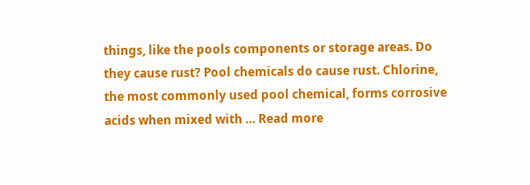things, like the pools components or storage areas. Do they cause rust? Pool chemicals do cause rust. Chlorine, the most commonly used pool chemical, forms corrosive acids when mixed with … Read more